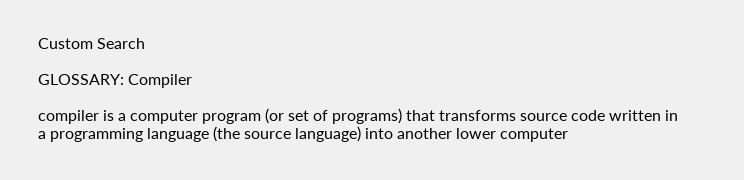Custom Search

GLOSSARY: Compiler

compiler is a computer program (or set of programs) that transforms source code written in a programming language (the source language) into another lower computer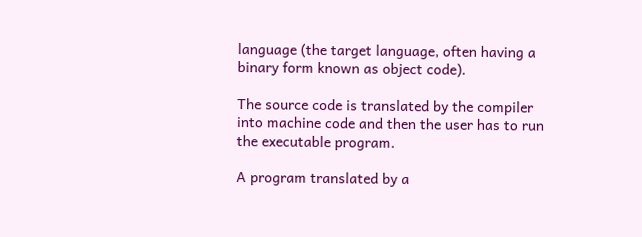language (the target language, often having a binary form known as object code).

The source code is translated by the compiler into machine code and then the user has to run the executable program.

A program translated by a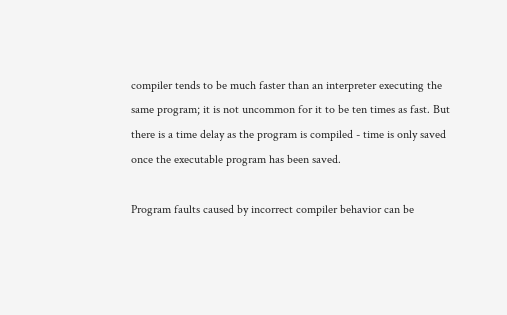compiler tends to be much faster than an interpreter executing the same program; it is not uncommon for it to be ten times as fast. But there is a time delay as the program is compiled - time is only saved once the executable program has been saved.

Program faults caused by incorrect compiler behavior can be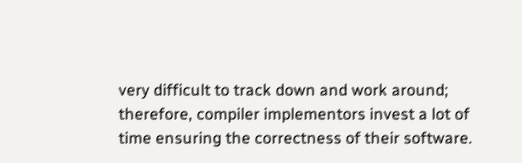very difficult to track down and work around; therefore, compiler implementors invest a lot of time ensuring the correctness of their software.